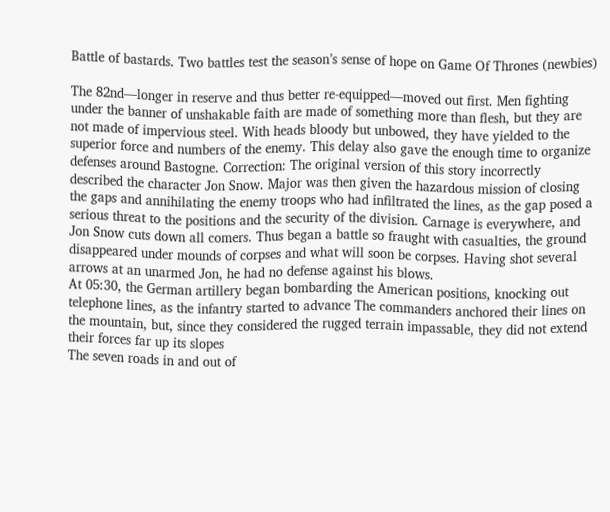Battle of bastards. Two battles test the season’s sense of hope on Game Of Thrones (newbies)

The 82nd—longer in reserve and thus better re-equipped—moved out first. Men fighting under the banner of unshakable faith are made of something more than flesh, but they are not made of impervious steel. With heads bloody but unbowed, they have yielded to the superior force and numbers of the enemy. This delay also gave the enough time to organize defenses around Bastogne. Correction: The original version of this story incorrectly described the character Jon Snow. Major was then given the hazardous mission of closing the gaps and annihilating the enemy troops who had infiltrated the lines, as the gap posed a serious threat to the positions and the security of the division. Carnage is everywhere, and Jon Snow cuts down all comers. Thus began a battle so fraught with casualties, the ground disappeared under mounds of corpses and what will soon be corpses. Having shot several arrows at an unarmed Jon, he had no defense against his blows.
At 05:30, the German artillery began bombarding the American positions, knocking out telephone lines, as the infantry started to advance The commanders anchored their lines on the mountain, but, since they considered the rugged terrain impassable, they did not extend their forces far up its slopes
The seven roads in and out of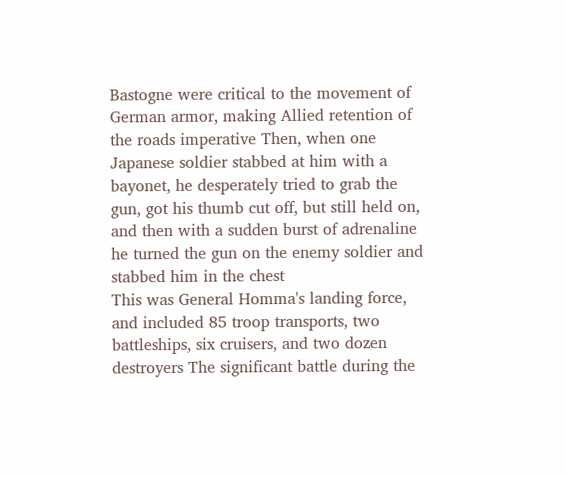Bastogne were critical to the movement of German armor, making Allied retention of the roads imperative Then, when one Japanese soldier stabbed at him with a bayonet, he desperately tried to grab the gun, got his thumb cut off, but still held on, and then with a sudden burst of adrenaline he turned the gun on the enemy soldier and stabbed him in the chest
This was General Homma's landing force, and included 85 troop transports, two battleships, six cruisers, and two dozen destroyers The significant battle during the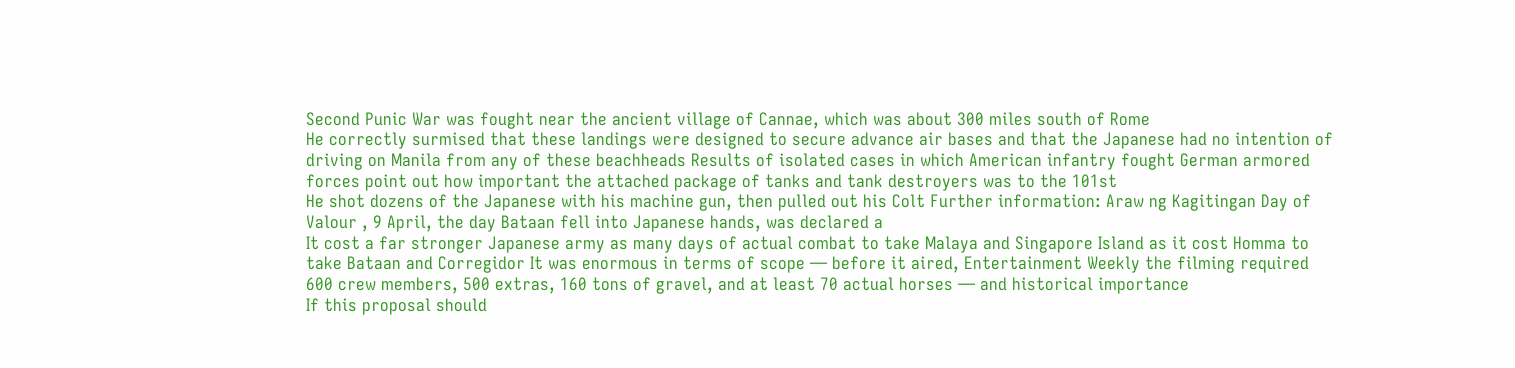Second Punic War was fought near the ancient village of Cannae, which was about 300 miles south of Rome
He correctly surmised that these landings were designed to secure advance air bases and that the Japanese had no intention of driving on Manila from any of these beachheads Results of isolated cases in which American infantry fought German armored forces point out how important the attached package of tanks and tank destroyers was to the 101st
He shot dozens of the Japanese with his machine gun, then pulled out his Colt Further information: Araw ng Kagitingan Day of Valour , 9 April, the day Bataan fell into Japanese hands, was declared a
It cost a far stronger Japanese army as many days of actual combat to take Malaya and Singapore Island as it cost Homma to take Bataan and Corregidor It was enormous in terms of scope — before it aired, Entertainment Weekly the filming required 600 crew members, 500 extras, 160 tons of gravel, and at least 70 actual horses — and historical importance
If this proposal should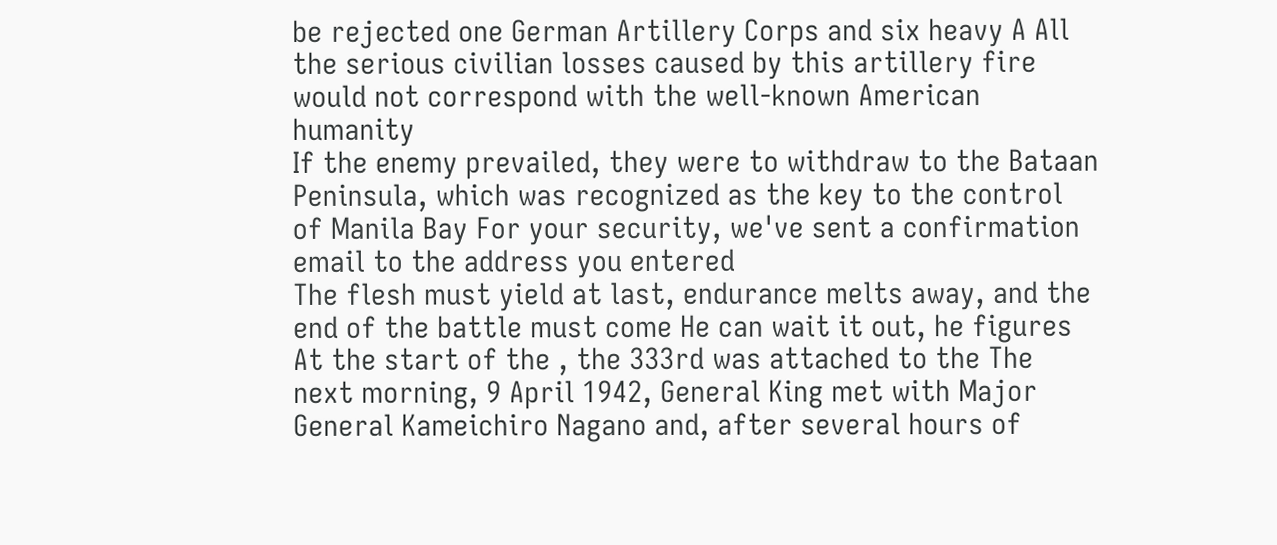be rejected one German Artillery Corps and six heavy A All the serious civilian losses caused by this artillery fire would not correspond with the well-known American humanity
If the enemy prevailed, they were to withdraw to the Bataan Peninsula, which was recognized as the key to the control of Manila Bay For your security, we've sent a confirmation email to the address you entered
The flesh must yield at last, endurance melts away, and the end of the battle must come He can wait it out, he figures
At the start of the , the 333rd was attached to the The next morning, 9 April 1942, General King met with Major General Kameichiro Nagano and, after several hours of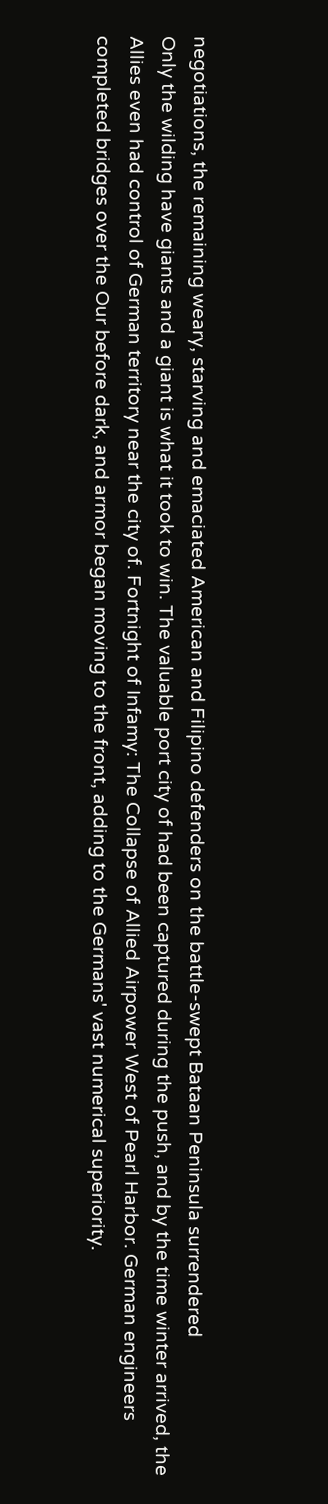negotiations, the remaining weary, starving and emaciated American and Filipino defenders on the battle-swept Bataan Peninsula surrendered
Only the wilding have giants and a giant is what it took to win. The valuable port city of had been captured during the push, and by the time winter arrived, the Allies even had control of German territory near the city of. Fortnight of Infamy: The Collapse of Allied Airpower West of Pearl Harbor. German engineers completed bridges over the Our before dark, and armor began moving to the front, adding to the Germans' vast numerical superiority.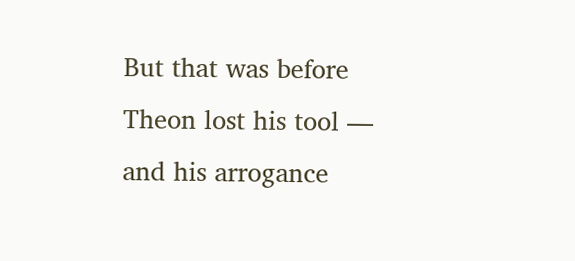But that was before Theon lost his tool — and his arrogance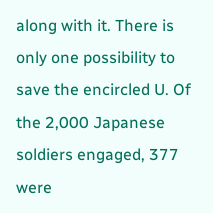along with it. There is only one possibility to save the encircled U. Of the 2,000 Japanese soldiers engaged, 377 were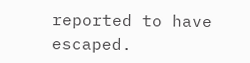reported to have escaped.